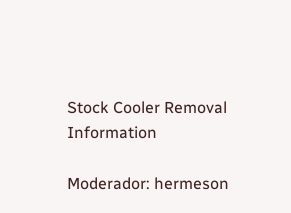Stock Cooler Removal Information

Moderador: hermeson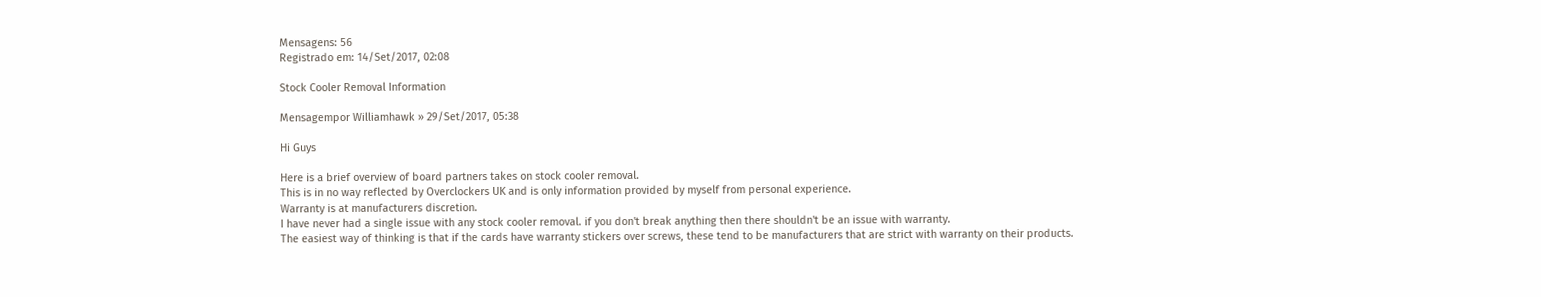Mensagens: 56
Registrado em: 14/Set/2017, 02:08

Stock Cooler Removal Information

Mensagempor Williamhawk » 29/Set/2017, 05:38

Hi Guys

Here is a brief overview of board partners takes on stock cooler removal.
This is in no way reflected by Overclockers UK and is only information provided by myself from personal experience.
Warranty is at manufacturers discretion.
I have never had a single issue with any stock cooler removal. if you don't break anything then there shouldn't be an issue with warranty.
The easiest way of thinking is that if the cards have warranty stickers over screws, these tend to be manufacturers that are strict with warranty on their products.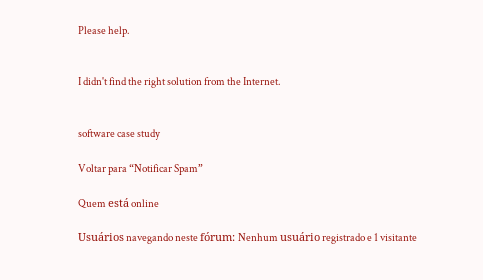Please help.


I didn't find the right solution from the Internet.


software case study

Voltar para “Notificar Spam”

Quem está online

Usuários navegando neste fórum: Nenhum usuário registrado e 1 visitante